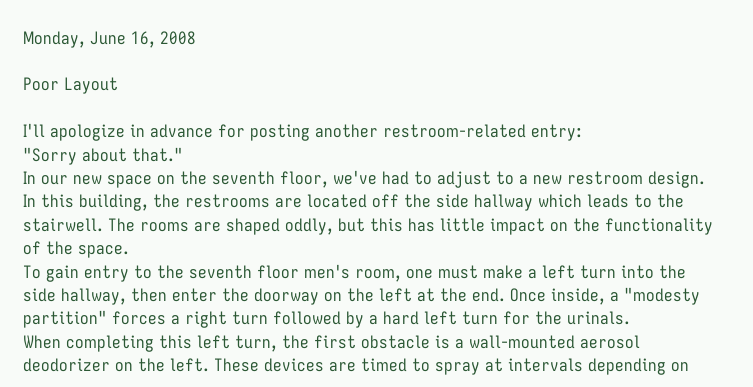Monday, June 16, 2008

Poor Layout

I'll apologize in advance for posting another restroom-related entry:
"Sorry about that."
In our new space on the seventh floor, we've had to adjust to a new restroom design. In this building, the restrooms are located off the side hallway which leads to the stairwell. The rooms are shaped oddly, but this has little impact on the functionality of the space.
To gain entry to the seventh floor men's room, one must make a left turn into the side hallway, then enter the doorway on the left at the end. Once inside, a "modesty partition" forces a right turn followed by a hard left turn for the urinals.
When completing this left turn, the first obstacle is a wall-mounted aerosol deodorizer on the left. These devices are timed to spray at intervals depending on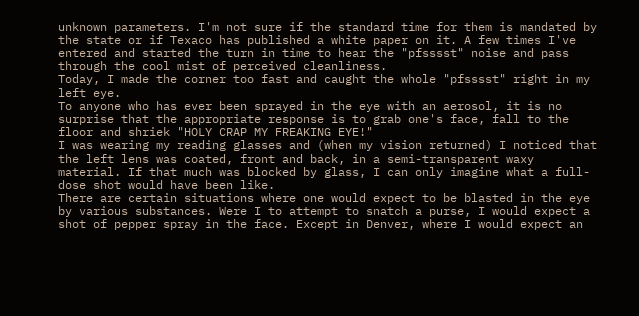unknown parameters. I'm not sure if the standard time for them is mandated by the state or if Texaco has published a white paper on it. A few times I've entered and started the turn in time to hear the "pfsssst" noise and pass through the cool mist of perceived cleanliness.
Today, I made the corner too fast and caught the whole "pfsssst" right in my left eye.
To anyone who has ever been sprayed in the eye with an aerosol, it is no surprise that the appropriate response is to grab one's face, fall to the floor and shriek "HOLY CRAP MY FREAKING EYE!"
I was wearing my reading glasses and (when my vision returned) I noticed that the left lens was coated, front and back, in a semi-transparent waxy material. If that much was blocked by glass, I can only imagine what a full-dose shot would have been like.
There are certain situations where one would expect to be blasted in the eye by various substances. Were I to attempt to snatch a purse, I would expect a shot of pepper spray in the face. Except in Denver, where I would expect an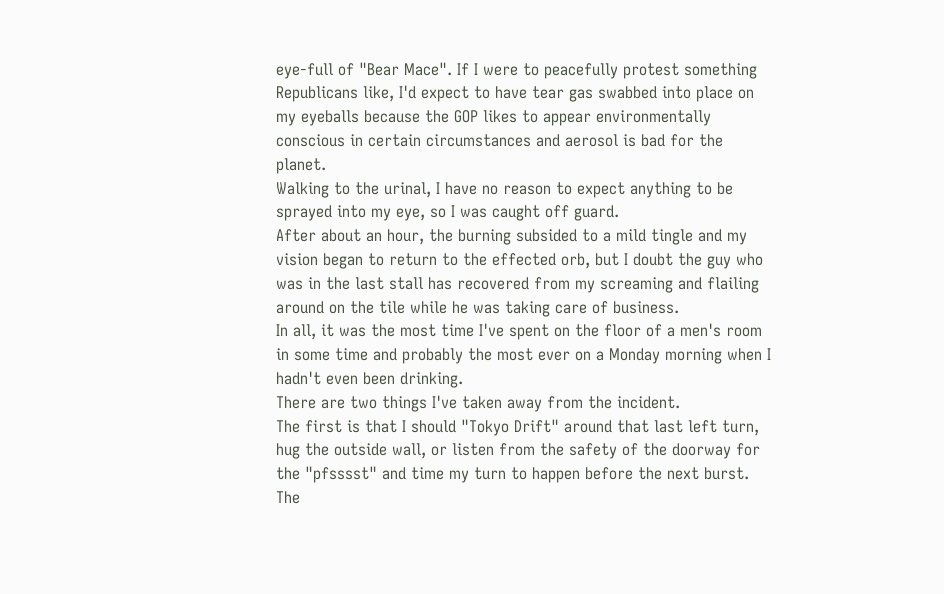eye-full of "Bear Mace". If I were to peacefully protest something Republicans like, I'd expect to have tear gas swabbed into place on my eyeballs because the GOP likes to appear environmentally conscious in certain circumstances and aerosol is bad for the planet.
Walking to the urinal, I have no reason to expect anything to be sprayed into my eye, so I was caught off guard.
After about an hour, the burning subsided to a mild tingle and my vision began to return to the effected orb, but I doubt the guy who was in the last stall has recovered from my screaming and flailing around on the tile while he was taking care of business.
In all, it was the most time I've spent on the floor of a men's room in some time and probably the most ever on a Monday morning when I hadn't even been drinking.
There are two things I've taken away from the incident.
The first is that I should "Tokyo Drift" around that last left turn, hug the outside wall, or listen from the safety of the doorway for the "pfsssst" and time my turn to happen before the next burst.
The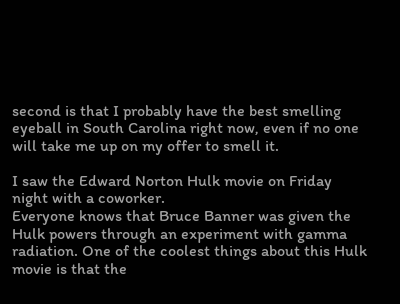second is that I probably have the best smelling eyeball in South Carolina right now, even if no one will take me up on my offer to smell it.

I saw the Edward Norton Hulk movie on Friday night with a coworker.
Everyone knows that Bruce Banner was given the Hulk powers through an experiment with gamma radiation. One of the coolest things about this Hulk movie is that the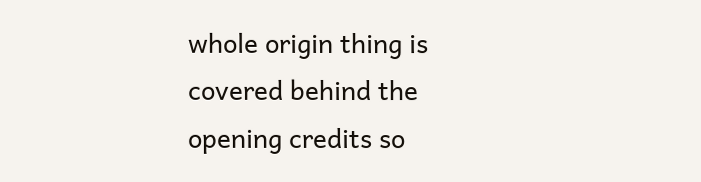whole origin thing is covered behind the opening credits so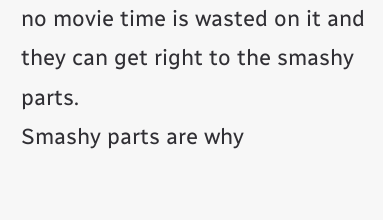no movie time is wasted on it and they can get right to the smashy parts.
Smashy parts are why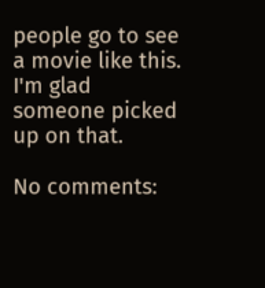people go to see a movie like this. I'm glad someone picked up on that.

No comments: